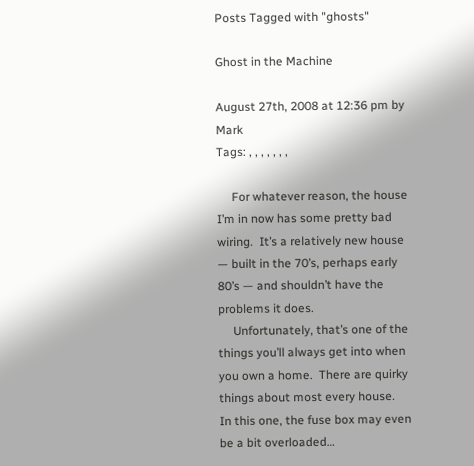Posts Tagged with "ghosts"

Ghost in the Machine

August 27th, 2008 at 12:36 pm by Mark
Tags: , , , , , , ,

     For whatever reason, the house I’m in now has some pretty bad wiring.  It’s a relatively new house — built in the 70’s, perhaps early 80’s — and shouldn’t have the problems it does.
     Unfortunately, that’s one of the things you’ll always get into when you own a home.  There are quirky things about most every house.  In this one, the fuse box may even be a bit overloaded…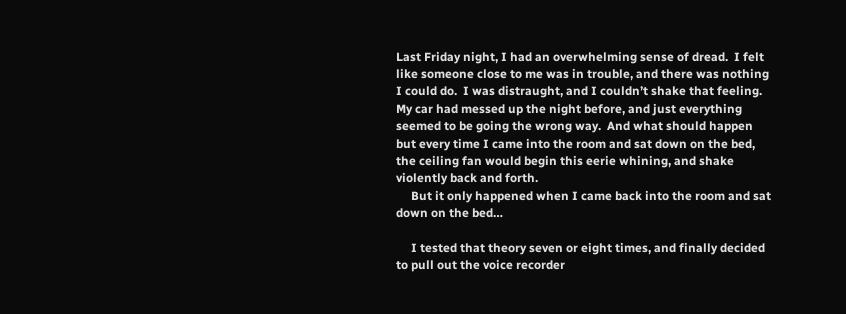Last Friday night, I had an overwhelming sense of dread.  I felt like someone close to me was in trouble, and there was nothing I could do.  I was distraught, and I couldn’t shake that feeling.  My car had messed up the night before, and just everything seemed to be going the wrong way.  And what should happen but every time I came into the room and sat down on the bed, the ceiling fan would begin this eerie whining, and shake violently back and forth.
     But it only happened when I came back into the room and sat down on the bed…

     I tested that theory seven or eight times, and finally decided to pull out the voice recorder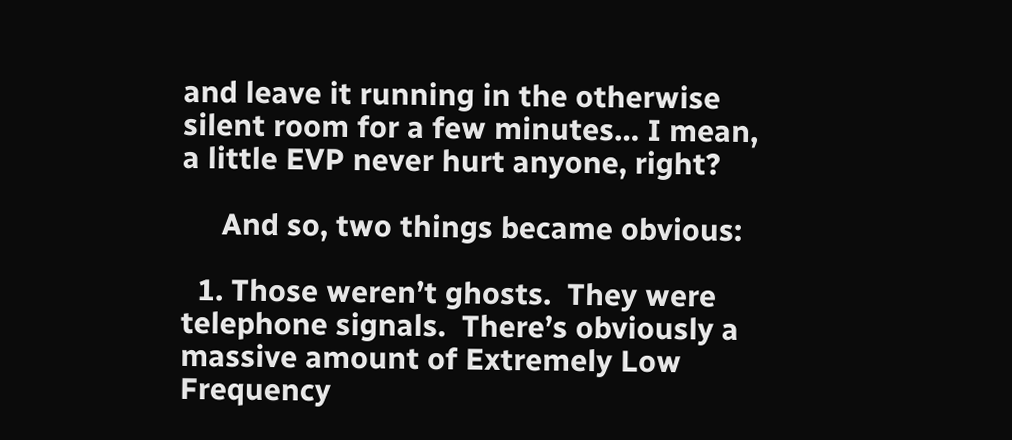and leave it running in the otherwise silent room for a few minutes… I mean, a little EVP never hurt anyone, right?

     And so, two things became obvious:

  1. Those weren’t ghosts.  They were telephone signals.  There’s obviously a massive amount of Extremely Low Frequency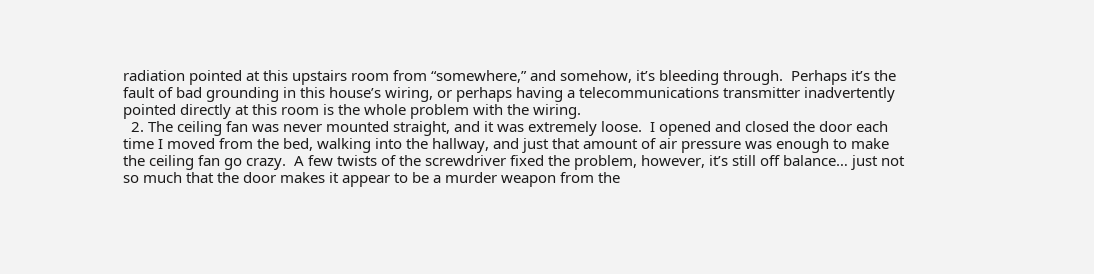radiation pointed at this upstairs room from “somewhere,” and somehow, it’s bleeding through.  Perhaps it’s the fault of bad grounding in this house’s wiring, or perhaps having a telecommunications transmitter inadvertently pointed directly at this room is the whole problem with the wiring.
  2. The ceiling fan was never mounted straight, and it was extremely loose.  I opened and closed the door each time I moved from the bed, walking into the hallway, and just that amount of air pressure was enough to make the ceiling fan go crazy.  A few twists of the screwdriver fixed the problem, however, it’s still off balance… just not so much that the door makes it appear to be a murder weapon from the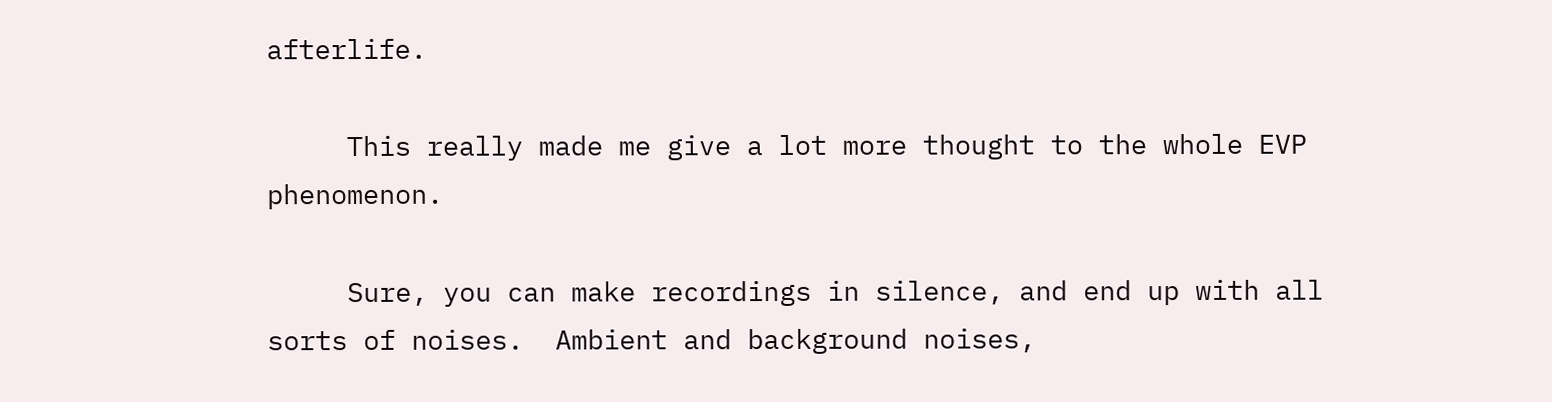afterlife.

     This really made me give a lot more thought to the whole EVP phenomenon.

     Sure, you can make recordings in silence, and end up with all sorts of noises.  Ambient and background noises,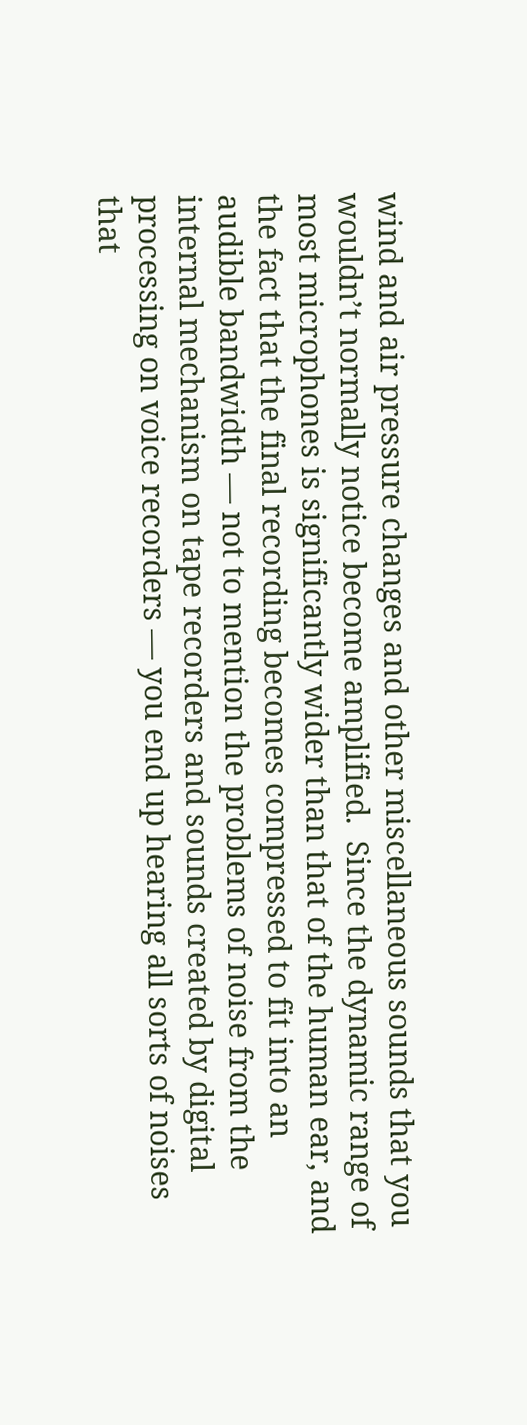wind and air pressure changes and other miscellaneous sounds that you wouldn’t normally notice become amplified.  Since the dynamic range of most microphones is significantly wider than that of the human ear, and the fact that the final recording becomes compressed to fit into an audible bandwidth — not to mention the problems of noise from the internal mechanism on tape recorders and sounds created by digital processing on voice recorders — you end up hearing all sorts of noises that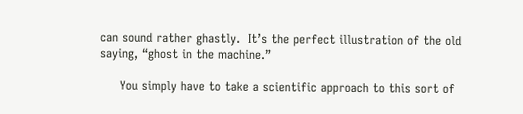can sound rather ghastly.  It’s the perfect illustration of the old saying, “ghost in the machine.”

     You simply have to take a scientific approach to this sort of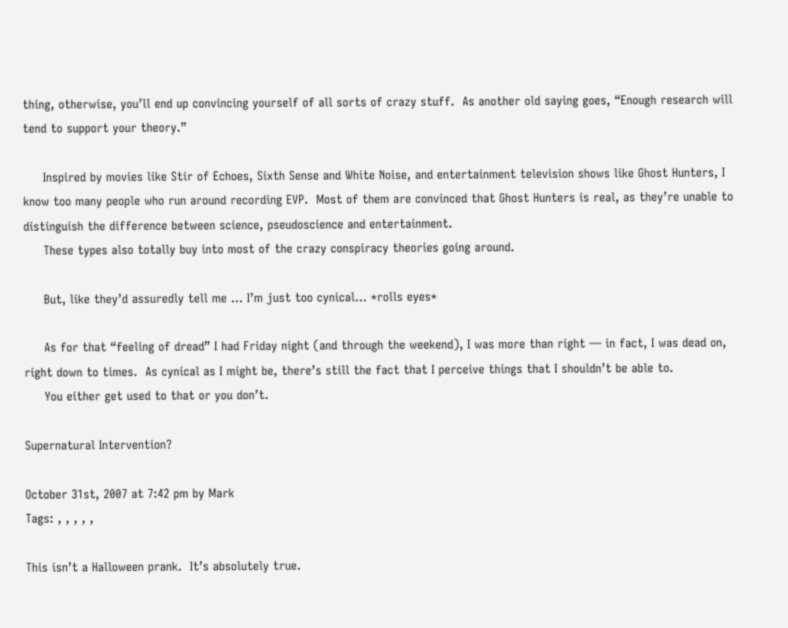thing, otherwise, you’ll end up convincing yourself of all sorts of crazy stuff.  As another old saying goes, “Enough research will tend to support your theory.”

     Inspired by movies like Stir of Echoes, Sixth Sense and White Noise, and entertainment television shows like Ghost Hunters, I know too many people who run around recording EVP.  Most of them are convinced that Ghost Hunters is real, as they’re unable to distinguish the difference between science, pseudoscience and entertainment.
     These types also totally buy into most of the crazy conspiracy theories going around.

     But, like they’d assuredly tell me … I’m just too cynical… *rolls eyes*

     As for that “feeling of dread” I had Friday night (and through the weekend), I was more than right — in fact, I was dead on, right down to times.  As cynical as I might be, there’s still the fact that I perceive things that I shouldn’t be able to.
     You either get used to that or you don’t.

Supernatural Intervention?

October 31st, 2007 at 7:42 pm by Mark
Tags: , , , , ,

This isn’t a Halloween prank.  It’s absolutely true.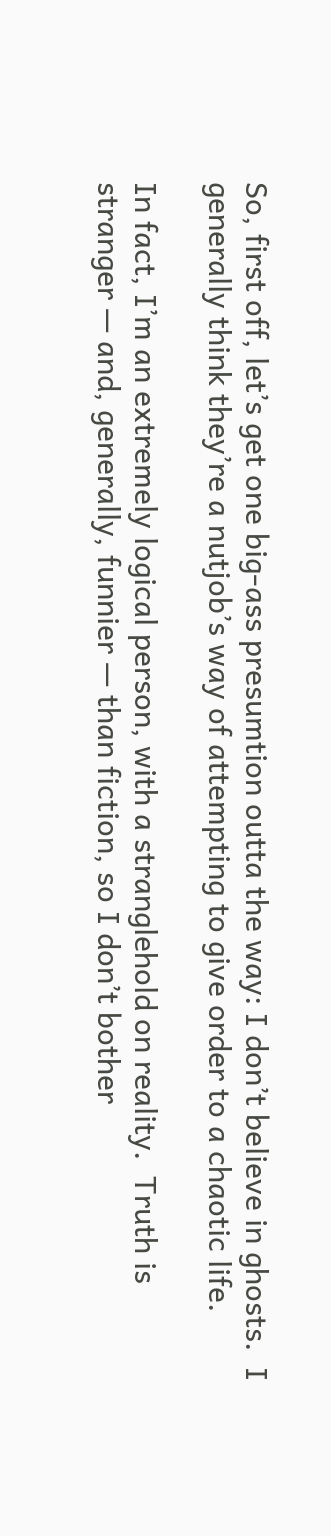So, first off, let’s get one big-ass presumtion outta the way: I don’t believe in ghosts.  I generally think they’re a nutjob’s way of attempting to give order to a chaotic life.

In fact, I’m an extremely logical person, with a stranglehold on reality.  Truth is stranger — and, generally, funnier — than fiction, so I don’t bother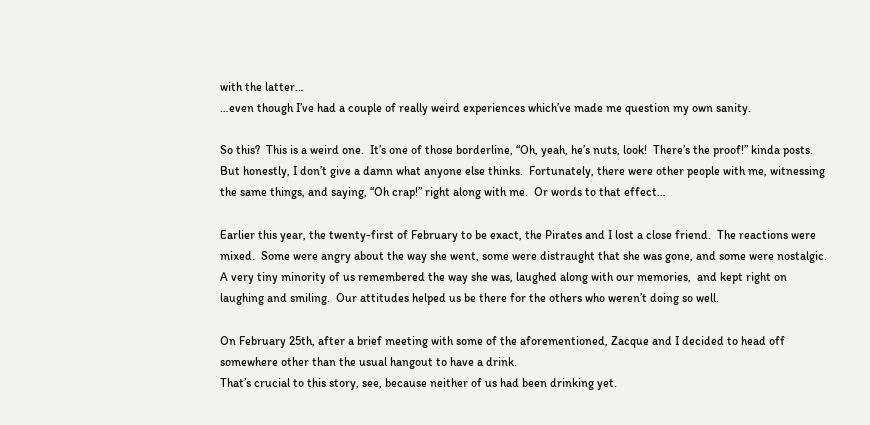with the latter…
…even though I’ve had a couple of really weird experiences which’ve made me question my own sanity.

So this?  This is a weird one.  It’s one of those borderline, “Oh, yeah, he’s nuts, look!  There’s the proof!” kinda posts.  But honestly, I don’t give a damn what anyone else thinks.  Fortunately, there were other people with me, witnessing the same things, and saying, “Oh crap!” right along with me.  Or words to that effect…

Earlier this year, the twenty-first of February to be exact, the Pirates and I lost a close friend.  The reactions were mixed.  Some were angry about the way she went, some were distraught that she was gone, and some were nostalgic.
A very tiny minority of us remembered the way she was, laughed along with our memories,  and kept right on laughing and smiling.  Our attitudes helped us be there for the others who weren’t doing so well.

On February 25th, after a brief meeting with some of the aforementioned, Zacque and I decided to head off somewhere other than the usual hangout to have a drink.
That’s crucial to this story, see, because neither of us had been drinking yet.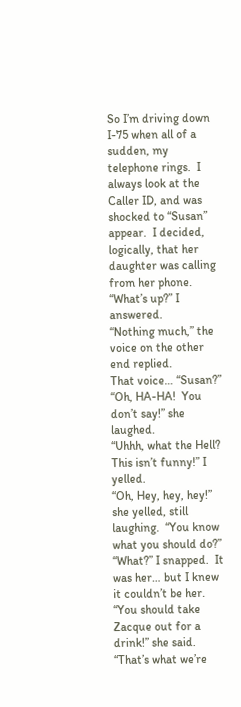So I’m driving down I-75 when all of a sudden, my telephone rings.  I always look at the Caller ID, and was shocked to “Susan” appear.  I decided, logically, that her daughter was calling from her phone.
“What’s up?” I answered.
“Nothing much,” the voice on the other end replied.
That voice… “Susan?”
“Oh, HA-HA!  You don’t say!” she laughed.
“Uhhh, what the Hell?  This isn’t funny!” I yelled.
“Oh, Hey, hey, hey!” she yelled, still laughing.  “You know what you should do?”
“What?” I snapped.  It was her… but I knew it couldn’t be her.
“You should take Zacque out for a drink!” she said.
“That’s what we’re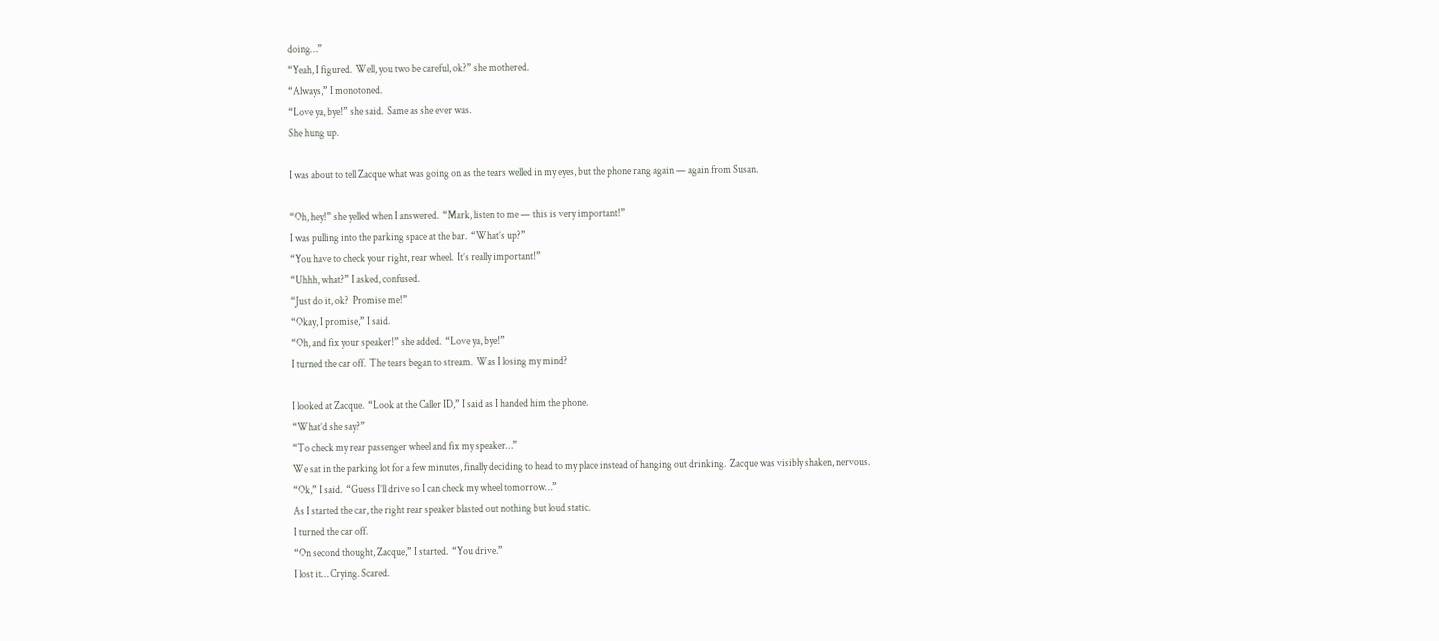doing…”
“Yeah, I figured.  Well, you two be careful, ok?” she mothered.
“Always,” I monotoned.
“Love ya, bye!” she said.  Same as she ever was.
She hung up.

I was about to tell Zacque what was going on as the tears welled in my eyes, but the phone rang again — again from Susan.

“Oh, hey!” she yelled when I answered.  “Mark, listen to me — this is very important!”
I was pulling into the parking space at the bar.  “What’s up?”
“You have to check your right, rear wheel.  It’s really important!”
“Uhhh, what?” I asked, confused.
“Just do it, ok?  Promise me!”
“Okay, I promise,” I said.
“Oh, and fix your speaker!” she added.  “Love ya, bye!”
I turned the car off.  The tears began to stream.  Was I losing my mind?

I looked at Zacque.  “Look at the Caller ID,” I said as I handed him the phone.
“What’d she say?”
“To check my rear passenger wheel and fix my speaker…”
We sat in the parking lot for a few minutes, finally deciding to head to my place instead of hanging out drinking.  Zacque was visibly shaken, nervous.
“Ok,” I said.  “Guess I’ll drive so I can check my wheel tomorrow…”
As I started the car, the right rear speaker blasted out nothing but loud static.
I turned the car off.
“On second thought, Zacque,” I started.  “You drive.”
I lost it… Crying. Scared.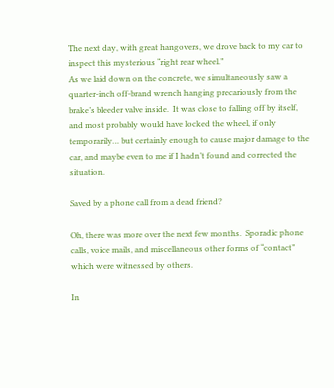The next day, with great hangovers, we drove back to my car to inspect this mysterious “right rear wheel.”
As we laid down on the concrete, we simultaneously saw a quarter-inch off-brand wrench hanging precariously from the brake’s bleeder valve inside.  It was close to falling off by itself, and most probably would have locked the wheel, if only temporarily… but certainly enough to cause major damage to the car, and maybe even to me if I hadn’t found and corrected the situation.

Saved by a phone call from a dead friend?

Oh, there was more over the next few months.  Sporadic phone calls, voice mails, and miscellaneous other forms of “contact” which were witnessed by others.

In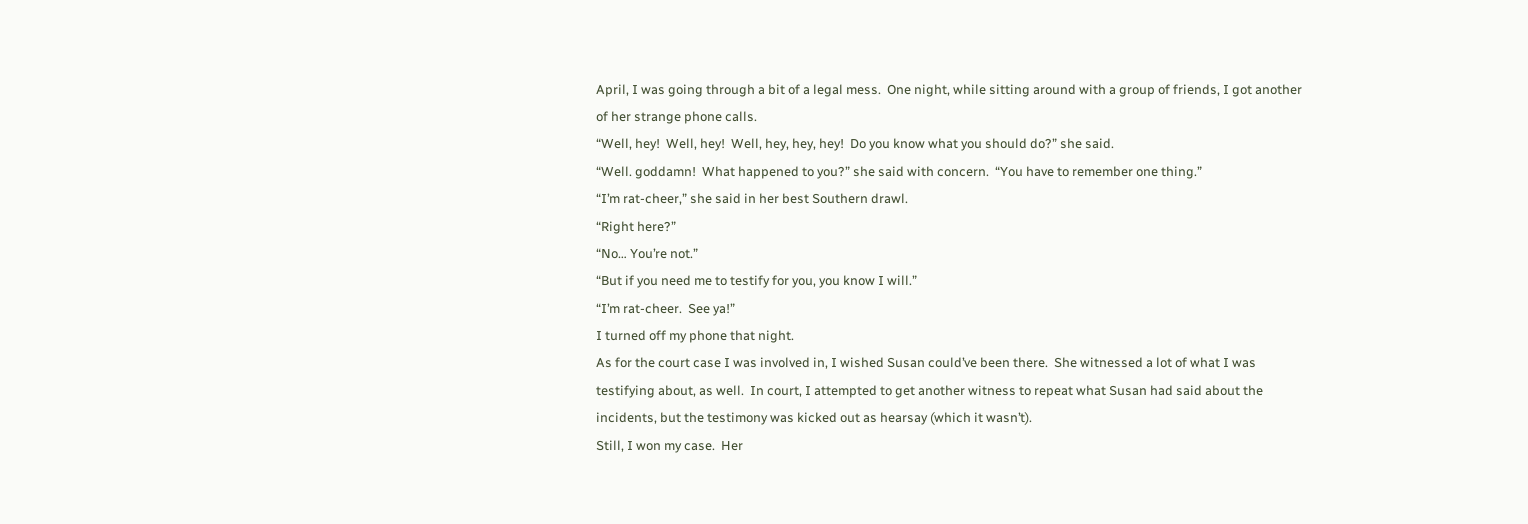April, I was going through a bit of a legal mess.  One night, while sitting around with a group of friends, I got another of her strange phone calls.
“Well, hey!  Well, hey!  Well, hey, hey, hey!  Do you know what you should do?” she said.
“Well. goddamn!  What happened to you?” she said with concern.  “You have to remember one thing.”
“I’m rat-cheer,” she said in her best Southern drawl.
“Right here?”
“No… You’re not.”
“But if you need me to testify for you, you know I will.”
“I’m rat-cheer.  See ya!”
I turned off my phone that night.
As for the court case I was involved in, I wished Susan could’ve been there.  She witnessed a lot of what I was testifying about, as well.  In court, I attempted to get another witness to repeat what Susan had said about the incidents, but the testimony was kicked out as hearsay (which it wasn’t).
Still, I won my case.  Her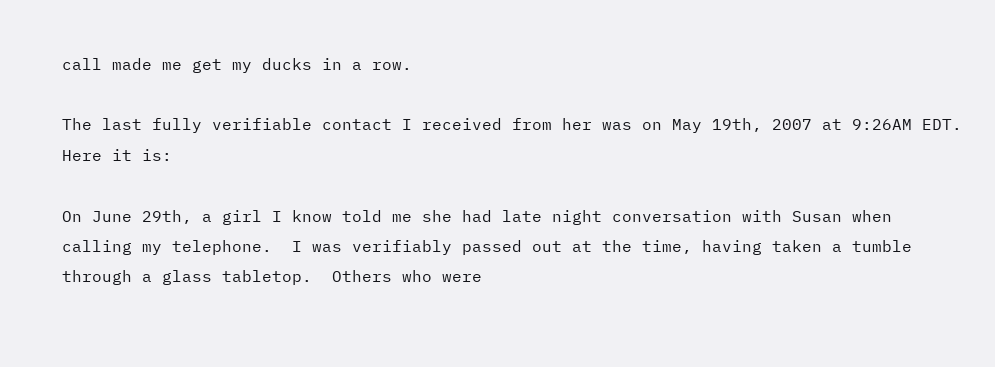call made me get my ducks in a row.

The last fully verifiable contact I received from her was on May 19th, 2007 at 9:26AM EDT.  Here it is:

On June 29th, a girl I know told me she had late night conversation with Susan when calling my telephone.  I was verifiably passed out at the time, having taken a tumble through a glass tabletop.  Others who were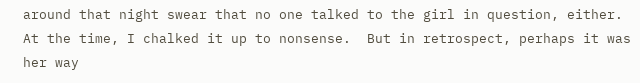around that night swear that no one talked to the girl in question, either.
At the time, I chalked it up to nonsense.  But in retrospect, perhaps it was her way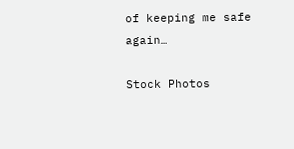of keeping me safe again…

Stock Photos